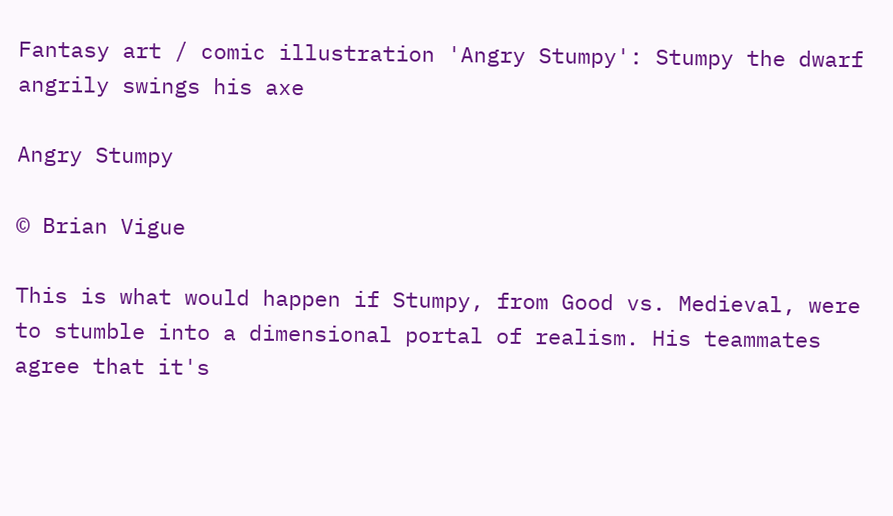Fantasy art / comic illustration 'Angry Stumpy': Stumpy the dwarf angrily swings his axe

Angry Stumpy

© Brian Vigue

This is what would happen if Stumpy, from Good vs. Medieval, were to stumble into a dimensional portal of realism. His teammates agree that it's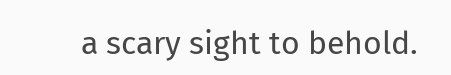a scary sight to behold.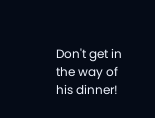Don't get in the way of his dinner!